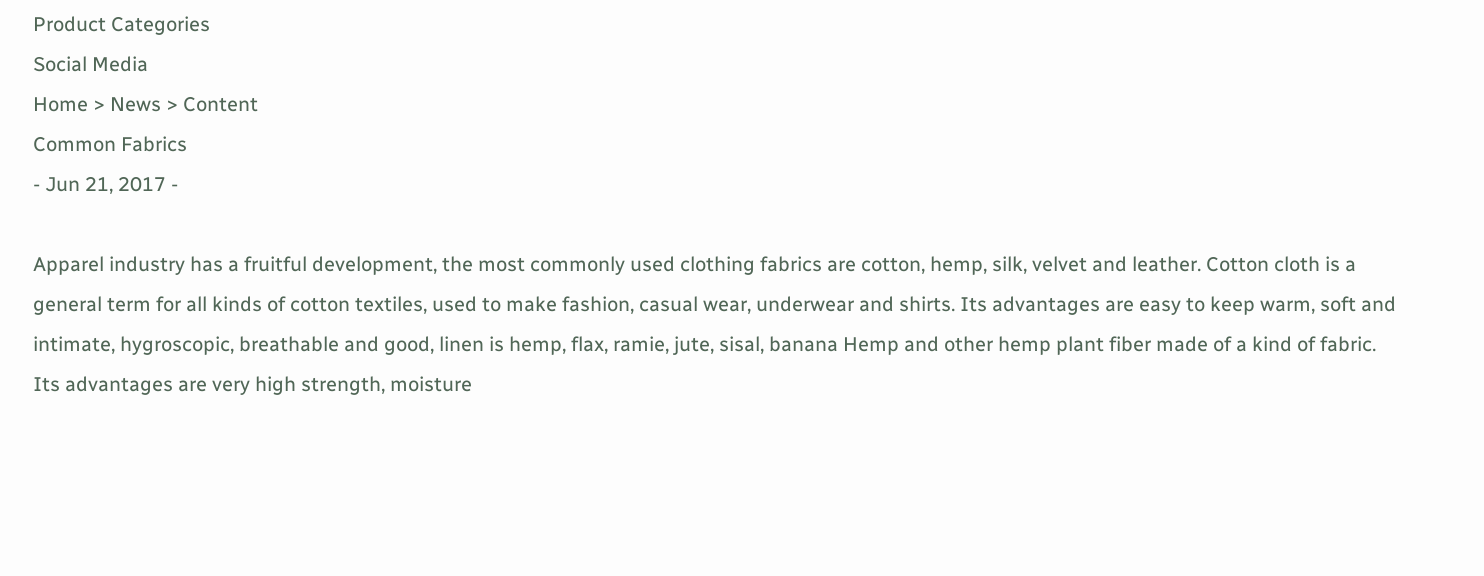Product Categories
Social Media
Home > News > Content
Common Fabrics
- Jun 21, 2017 -

Apparel industry has a fruitful development, the most commonly used clothing fabrics are cotton, hemp, silk, velvet and leather. Cotton cloth is a general term for all kinds of cotton textiles, used to make fashion, casual wear, underwear and shirts. Its advantages are easy to keep warm, soft and intimate, hygroscopic, breathable and good, linen is hemp, flax, ramie, jute, sisal, banana Hemp and other hemp plant fiber made of a kind of fabric. Its advantages are very high strength, moisture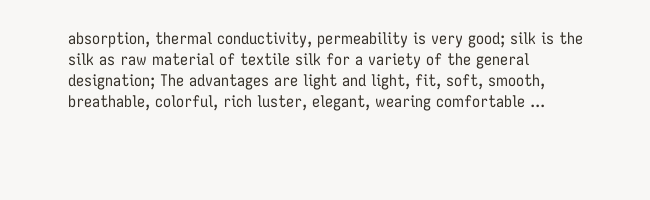absorption, thermal conductivity, permeability is very good; silk is the silk as raw material of textile silk for a variety of the general designation; The advantages are light and light, fit, soft, smooth, breathable, colorful, rich luster, elegant, wearing comfortable ...